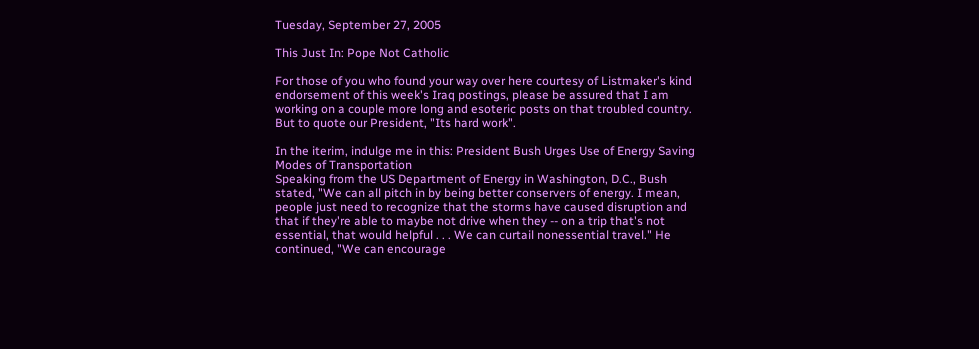Tuesday, September 27, 2005

This Just In: Pope Not Catholic

For those of you who found your way over here courtesy of Listmaker's kind endorsement of this week's Iraq postings, please be assured that I am working on a couple more long and esoteric posts on that troubled country. But to quote our President, "Its hard work".

In the iterim, indulge me in this: President Bush Urges Use of Energy Saving Modes of Transportation
Speaking from the US Department of Energy in Washington, D.C., Bush stated, "We can all pitch in by being better conservers of energy. I mean, people just need to recognize that the storms have caused disruption and that if they're able to maybe not drive when they -- on a trip that's not essential, that would helpful . . . We can curtail nonessential travel." He continued, "We can encourage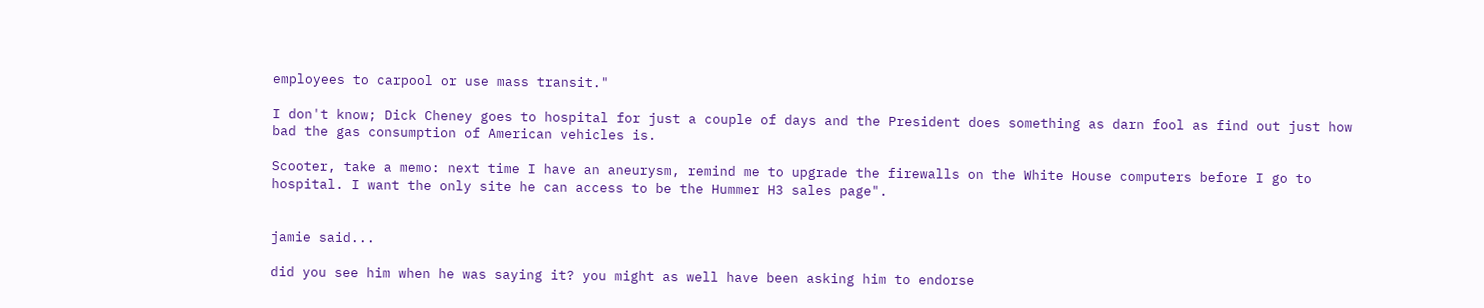employees to carpool or use mass transit."

I don't know; Dick Cheney goes to hospital for just a couple of days and the President does something as darn fool as find out just how bad the gas consumption of American vehicles is.

Scooter, take a memo: next time I have an aneurysm, remind me to upgrade the firewalls on the White House computers before I go to hospital. I want the only site he can access to be the Hummer H3 sales page".


jamie said...

did you see him when he was saying it? you might as well have been asking him to endorse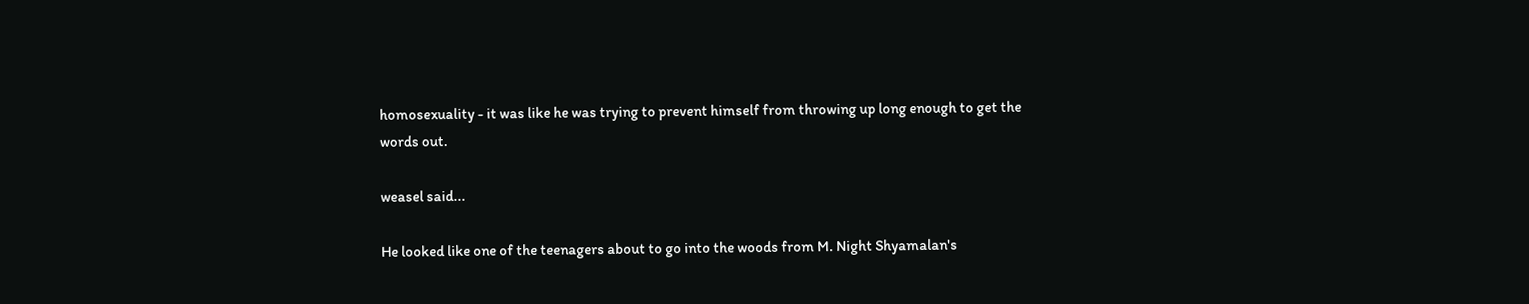homosexuality - it was like he was trying to prevent himself from throwing up long enough to get the words out.

weasel said...

He looked like one of the teenagers about to go into the woods from M. Night Shyamalan's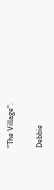"The Village".

Debbie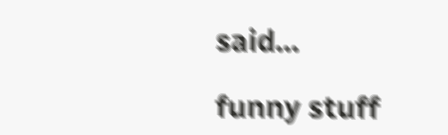said...

funny stuff